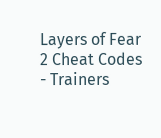Layers of Fear 2 Cheat Codes - Trainers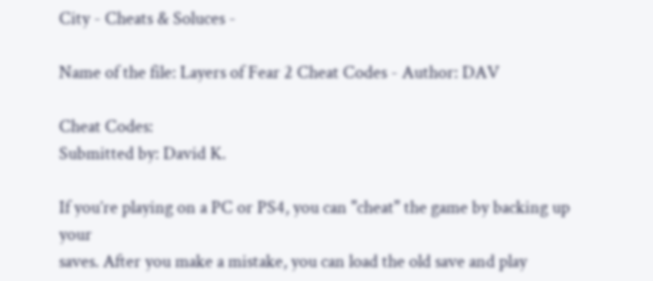City - Cheats & Soluces -

Name of the file: Layers of Fear 2 Cheat Codes - Author: DAV

Cheat Codes:
Submitted by: David K.

If you’re playing on a PC or PS4, you can "cheat" the game by backing up your
saves. After you make a mistake, you can load the old save and play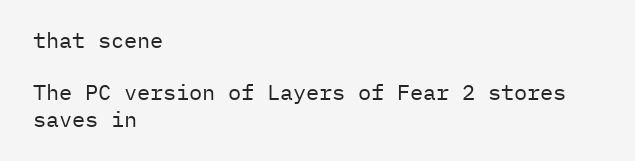that scene

The PC version of Layers of Fear 2 stores saves in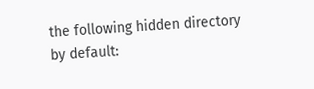the following hidden directory
by default: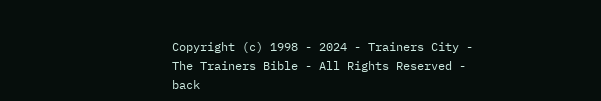Copyright (c) 1998 - 2024 - Trainers City - The Trainers Bible - All Rights Reserved - back